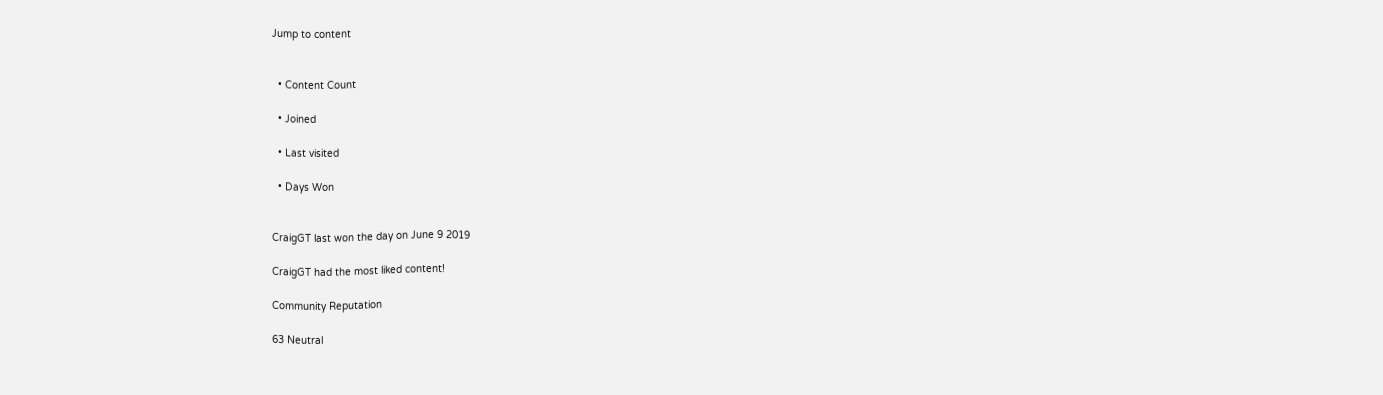Jump to content


  • Content Count

  • Joined

  • Last visited

  • Days Won


CraigGT last won the day on June 9 2019

CraigGT had the most liked content!

Community Reputation

63 Neutral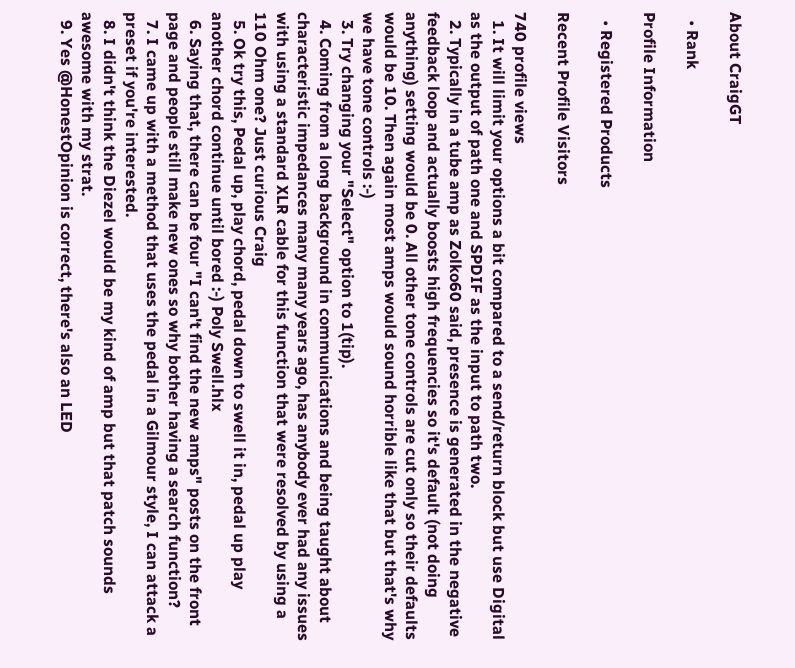About CraigGT

  • Rank

Profile Information

  • Registered Products

Recent Profile Visitors

740 profile views
  1. It will limit your options a bit compared to a send/return block but use Digital as the output of path one and SPDIF as the input to path two.
  2. Typically in a tube amp as Zolko60 said, presence is generated in the negative feedback loop and actually boosts high frequencies so it's default (not doing anything) setting would be 0. All other tone controls are cut only so their defaults would be 10. Then again most amps would sound horrible like that but that's why we have tone controls :-)
  3. Try changing your "Select" option to 1(tip).
  4. Coming from a long background in communications and being taught about characteristic impedances many many years ago, has anybody ever had any issues with using a standard XLR cable for this function that were resolved by using a 110 Ohm one? Just curious Craig
  5. Ok try this, Pedal up, play chord, pedal down to swell it in, pedal up play another chord continue until bored :-) Poly Swell.hlx
  6. Saying that, there can be four "I can't find the new amps" posts on the front page and people still make new ones so why bother having a search function?
  7. I came up with a method that uses the pedal in a Gilmour style, I can attack a preset if you're interested.
  8. I didn't think the Diezel would be my kind of amp but that patch sounds awesome with my strat.
  9. Yes @HonestOpinion is correct, there's also an LED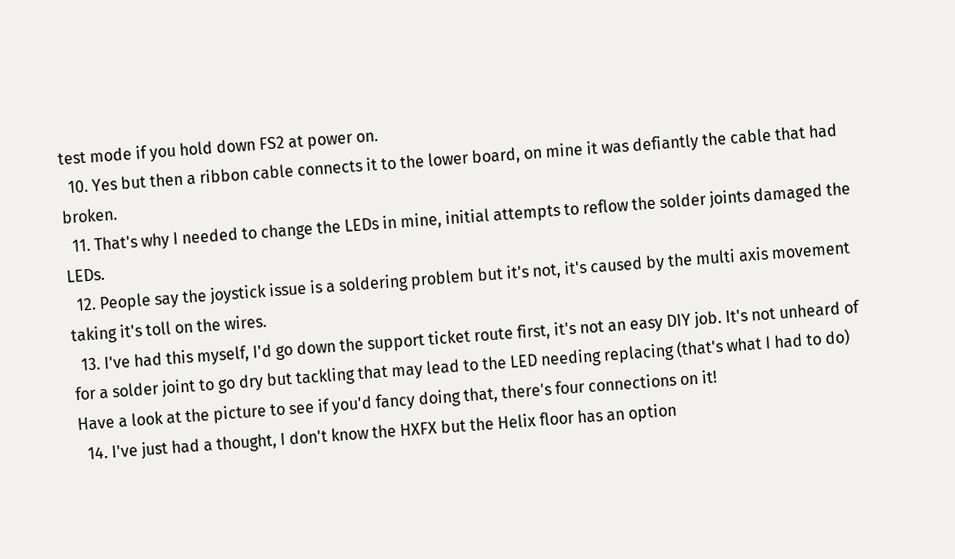test mode if you hold down FS2 at power on.
  10. Yes but then a ribbon cable connects it to the lower board, on mine it was defiantly the cable that had broken.
  11. That's why I needed to change the LEDs in mine, initial attempts to reflow the solder joints damaged the LEDs.
  12. People say the joystick issue is a soldering problem but it's not, it's caused by the multi axis movement taking it's toll on the wires.
  13. I've had this myself, I'd go down the support ticket route first, it's not an easy DIY job. It's not unheard of for a solder joint to go dry but tackling that may lead to the LED needing replacing (that's what I had to do) Have a look at the picture to see if you'd fancy doing that, there's four connections on it!
  14. I've just had a thought, I don't know the HXFX but the Helix floor has an option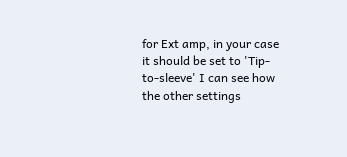for Ext amp, in your case it should be set to 'Tip-to-sleeve' I can see how the other settings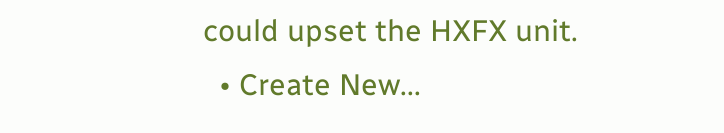could upset the HXFX unit.
  • Create New...